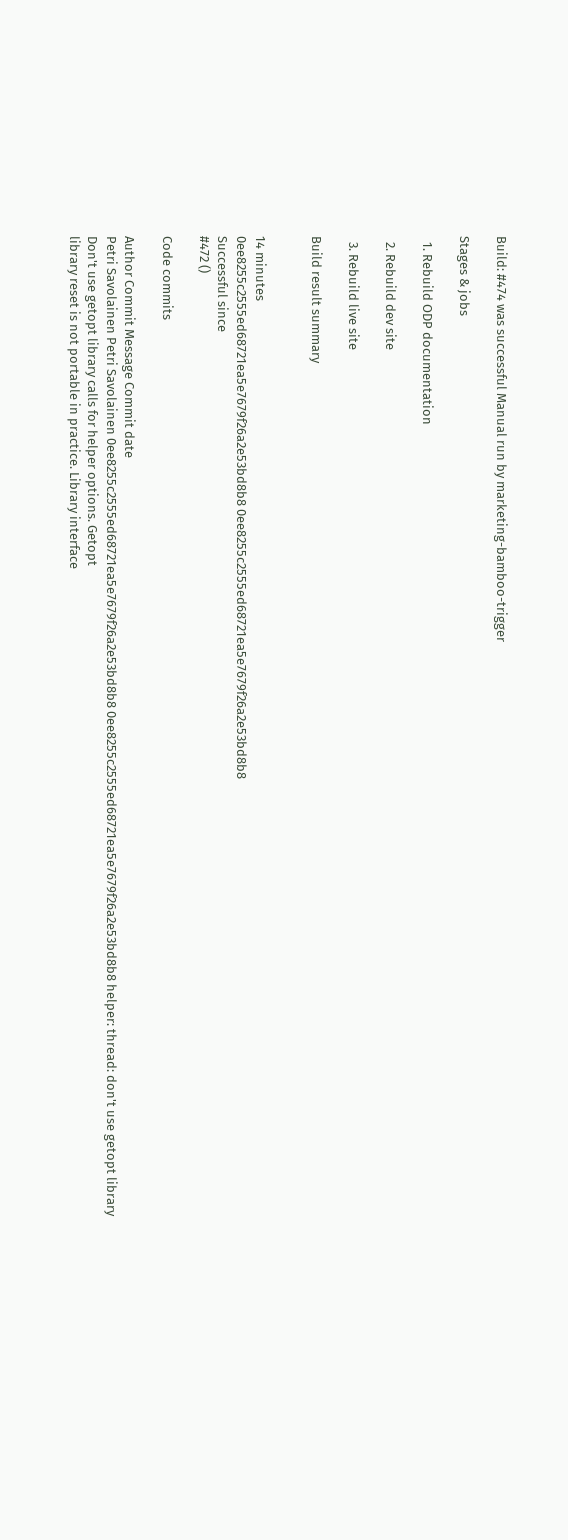Build: #474 was successful Manual run by marketing-bamboo-trigger

Stages & jobs

  1. Rebuild ODP documentation

  2. Rebuild dev site

  3. Rebuild live site

Build result summary


14 minutes
0ee8255c2555ed68721ea5e7679f26a2e53bd8b8 0ee8255c2555ed68721ea5e7679f26a2e53bd8b8
Successful since
#472 ()

Code commits

Author Commit Message Commit date
Petri Savolainen Petri Savolainen 0ee8255c2555ed68721ea5e7679f26a2e53bd8b8 0ee8255c2555ed68721ea5e7679f26a2e53bd8b8 helper: thread: don't use getopt library
Don't use getopt library calls for helper options. Getopt
library reset is not portable in practice. Library interface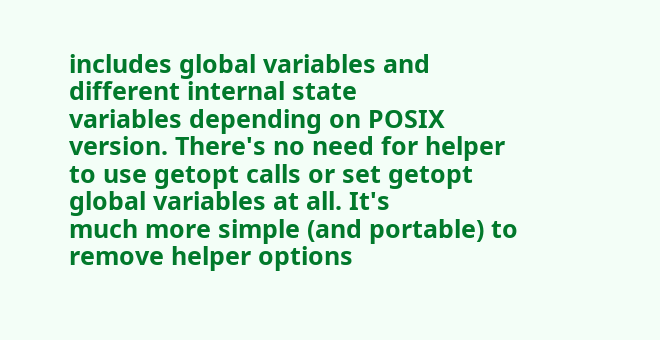includes global variables and different internal state
variables depending on POSIX version. There's no need for helper
to use getopt calls or set getopt global variables at all. It's
much more simple (and portable) to remove helper options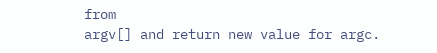from
argv[] and return new value for argc.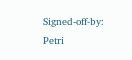Signed-off-by: Petri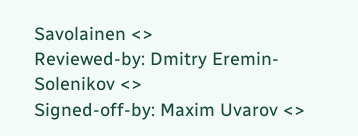Savolainen <>
Reviewed-by: Dmitry Eremin-Solenikov <>
Signed-off-by: Maxim Uvarov <>